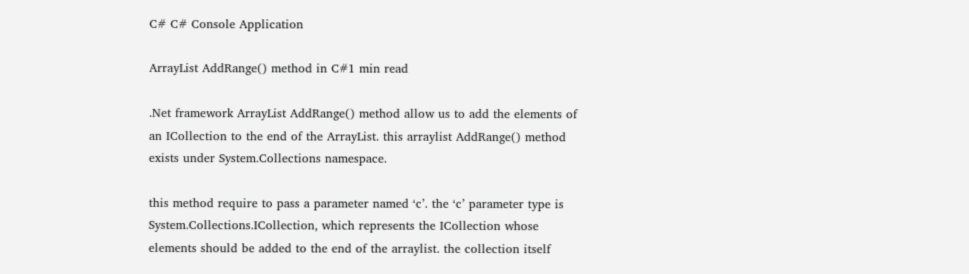C# C# Console Application

ArrayList AddRange() method in C#1 min read

.Net framework ArrayList AddRange() method allow us to add the elements of an ICollection to the end of the ArrayList. this arraylist AddRange() method exists under System.Collections namespace.

this method require to pass a parameter named ‘c’. the ‘c’ parameter type is System.Collections.ICollection, which represents the ICollection whose elements should be added to the end of the arraylist. the collection itself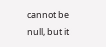cannot be null, but it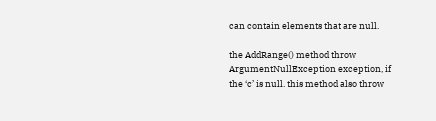can contain elements that are null.

the AddRange() method throw ArgumentNullException exception, if the ‘c’ is null. this method also throw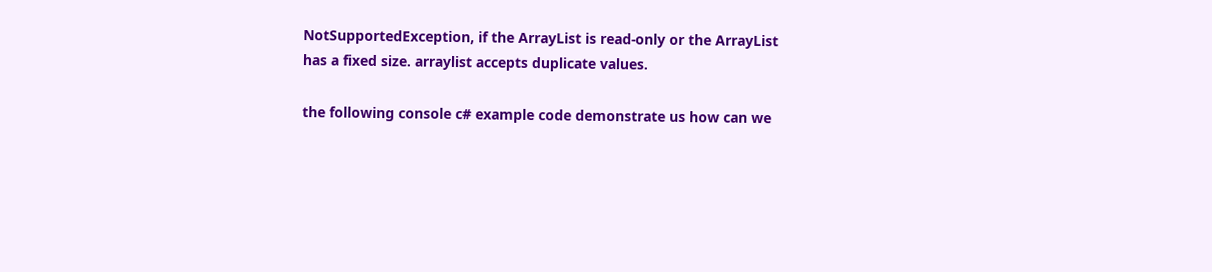NotSupportedException, if the ArrayList is read-only or the ArrayList has a fixed size. arraylist accepts duplicate values.

the following console c# example code demonstrate us how can we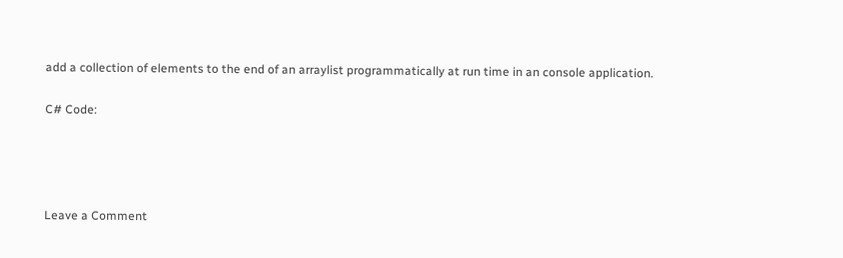add a collection of elements to the end of an arraylist programmatically at run time in an console application.

C# Code:




Leave a Comment